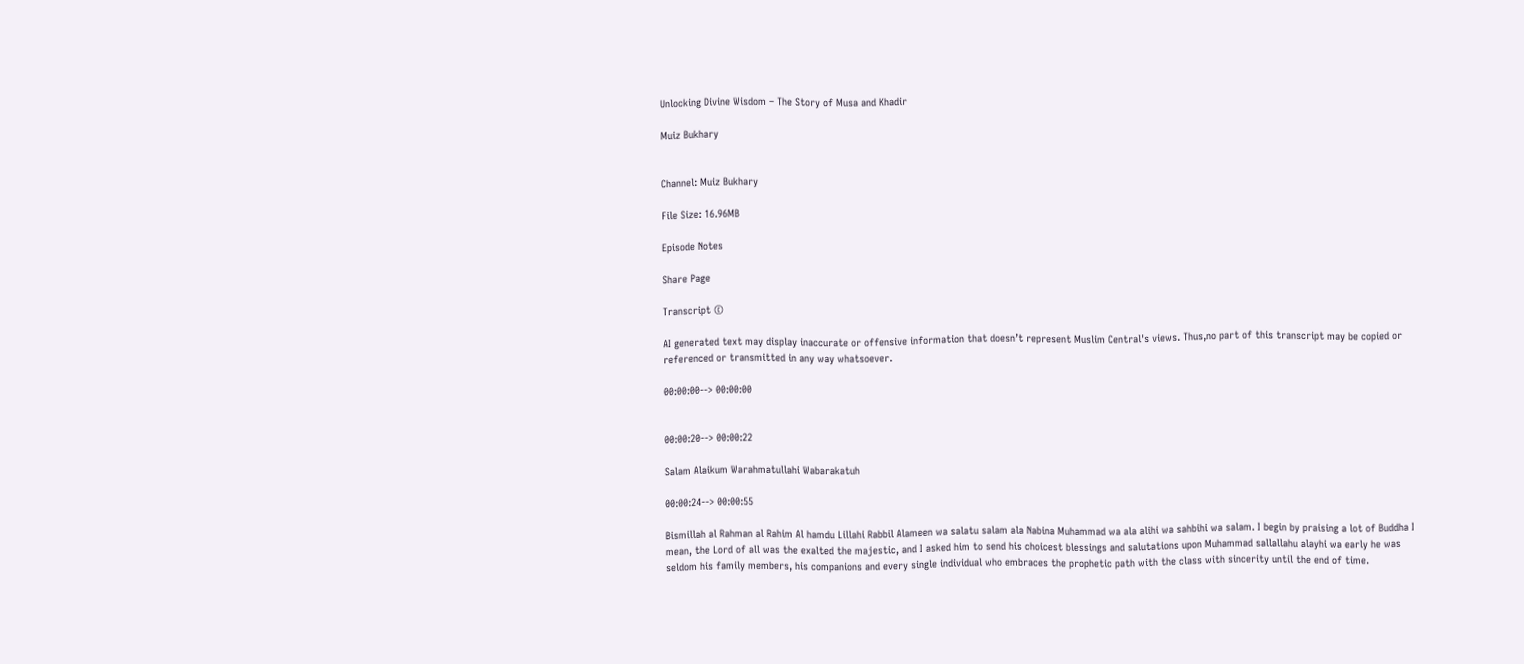Unlocking Divine Wisdom – The Story of Musa and Khadir

Muiz Bukhary


Channel: Muiz Bukhary

File Size: 16.96MB

Episode Notes

Share Page

Transcript ©

AI generated text may display inaccurate or offensive information that doesn’t represent Muslim Central's views. Thus,no part of this transcript may be copied or referenced or transmitted in any way whatsoever.

00:00:00--> 00:00:00


00:00:20--> 00:00:22

Salam Alaikum Warahmatullahi Wabarakatuh

00:00:24--> 00:00:55

Bismillah al Rahman al Rahim Al hamdu Lillahi Rabbil Alameen wa salatu salam ala Nabina Muhammad wa ala alihi wa sahbihi wa salam. I begin by praising a lot of Buddha I mean, the Lord of all was the exalted the majestic, and I asked him to send his choicest blessings and salutations upon Muhammad sallallahu alayhi wa early he was seldom his family members, his companions and every single individual who embraces the prophetic path with the class with sincerity until the end of time.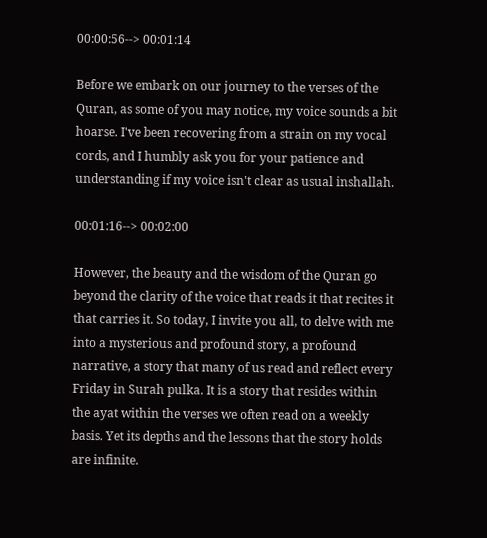00:00:56--> 00:01:14

Before we embark on our journey to the verses of the Quran, as some of you may notice, my voice sounds a bit hoarse. I've been recovering from a strain on my vocal cords, and I humbly ask you for your patience and understanding if my voice isn't clear as usual inshallah.

00:01:16--> 00:02:00

However, the beauty and the wisdom of the Quran go beyond the clarity of the voice that reads it that recites it that carries it. So today, I invite you all, to delve with me into a mysterious and profound story, a profound narrative, a story that many of us read and reflect every Friday in Surah pulka. It is a story that resides within the ayat within the verses we often read on a weekly basis. Yet its depths and the lessons that the story holds are infinite.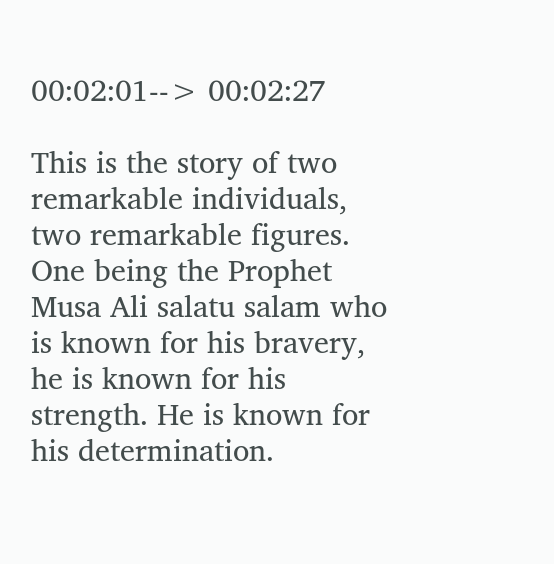00:02:01--> 00:02:27

This is the story of two remarkable individuals, two remarkable figures. One being the Prophet Musa Ali salatu salam who is known for his bravery, he is known for his strength. He is known for his determination.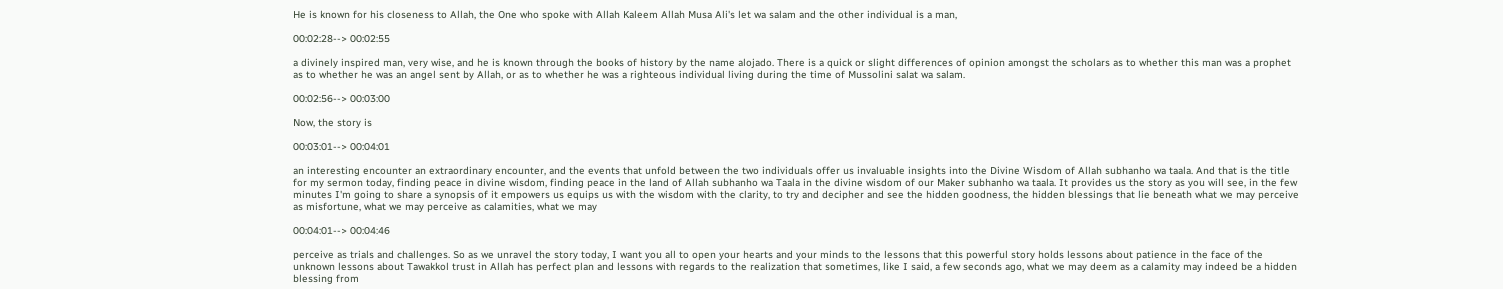He is known for his closeness to Allah, the One who spoke with Allah Kaleem Allah Musa Ali's let wa salam and the other individual is a man,

00:02:28--> 00:02:55

a divinely inspired man, very wise, and he is known through the books of history by the name alojado. There is a quick or slight differences of opinion amongst the scholars as to whether this man was a prophet as to whether he was an angel sent by Allah, or as to whether he was a righteous individual living during the time of Mussolini salat wa salam.

00:02:56--> 00:03:00

Now, the story is

00:03:01--> 00:04:01

an interesting encounter an extraordinary encounter, and the events that unfold between the two individuals offer us invaluable insights into the Divine Wisdom of Allah subhanho wa taala. And that is the title for my sermon today, finding peace in divine wisdom, finding peace in the land of Allah subhanho wa Taala in the divine wisdom of our Maker subhanho wa taala. It provides us the story as you will see, in the few minutes I'm going to share a synopsis of it empowers us equips us with the wisdom with the clarity, to try and decipher and see the hidden goodness, the hidden blessings that lie beneath what we may perceive as misfortune, what we may perceive as calamities, what we may

00:04:01--> 00:04:46

perceive as trials and challenges. So as we unravel the story today, I want you all to open your hearts and your minds to the lessons that this powerful story holds lessons about patience in the face of the unknown lessons about Tawakkol trust in Allah has perfect plan and lessons with regards to the realization that sometimes, like I said, a few seconds ago, what we may deem as a calamity may indeed be a hidden blessing from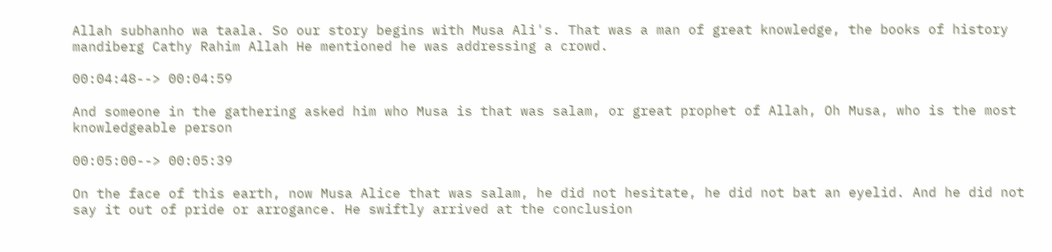Allah subhanho wa taala. So our story begins with Musa Ali's. That was a man of great knowledge, the books of history mandiberg Cathy Rahim Allah He mentioned he was addressing a crowd.

00:04:48--> 00:04:59

And someone in the gathering asked him who Musa is that was salam, or great prophet of Allah, Oh Musa, who is the most knowledgeable person

00:05:00--> 00:05:39

On the face of this earth, now Musa Alice that was salam, he did not hesitate, he did not bat an eyelid. And he did not say it out of pride or arrogance. He swiftly arrived at the conclusion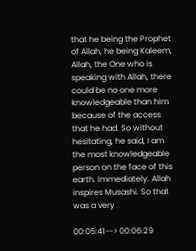that he being the Prophet of Allah, he being Kaleem, Allah, the One who is speaking with Allah, there could be no one more knowledgeable than him because of the access that he had. So without hesitating, he said, I am the most knowledgeable person on the face of this earth. Immediately. Allah inspires Musashi. So that was a very

00:05:41--> 00:06:29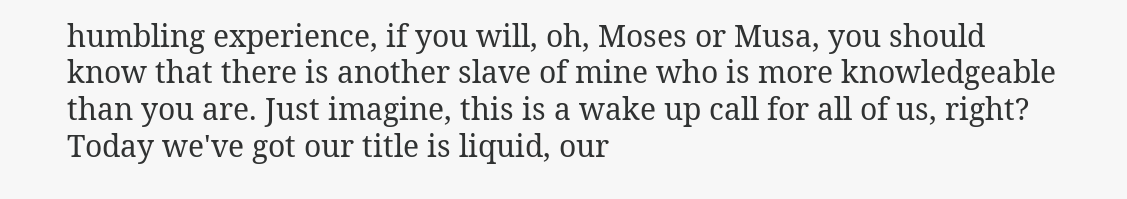humbling experience, if you will, oh, Moses or Musa, you should know that there is another slave of mine who is more knowledgeable than you are. Just imagine, this is a wake up call for all of us, right? Today we've got our title is liquid, our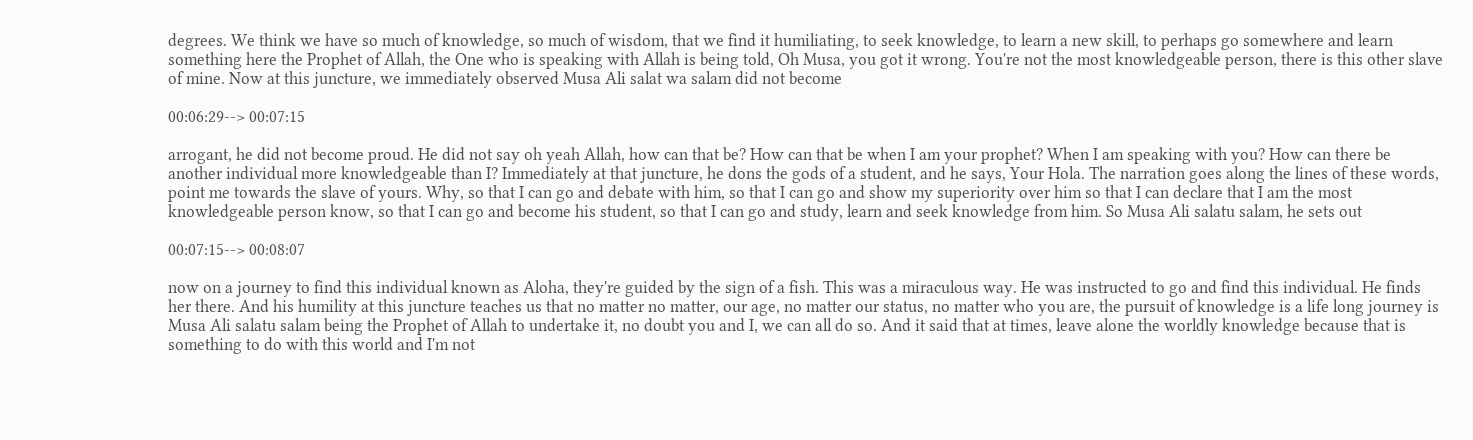degrees. We think we have so much of knowledge, so much of wisdom, that we find it humiliating, to seek knowledge, to learn a new skill, to perhaps go somewhere and learn something here the Prophet of Allah, the One who is speaking with Allah is being told, Oh Musa, you got it wrong. You're not the most knowledgeable person, there is this other slave of mine. Now at this juncture, we immediately observed Musa Ali salat wa salam did not become

00:06:29--> 00:07:15

arrogant, he did not become proud. He did not say oh yeah Allah, how can that be? How can that be when I am your prophet? When I am speaking with you? How can there be another individual more knowledgeable than I? Immediately at that juncture, he dons the gods of a student, and he says, Your Hola. The narration goes along the lines of these words, point me towards the slave of yours. Why, so that I can go and debate with him, so that I can go and show my superiority over him so that I can declare that I am the most knowledgeable person know, so that I can go and become his student, so that I can go and study, learn and seek knowledge from him. So Musa Ali salatu salam, he sets out

00:07:15--> 00:08:07

now on a journey to find this individual known as Aloha, they're guided by the sign of a fish. This was a miraculous way. He was instructed to go and find this individual. He finds her there. And his humility at this juncture teaches us that no matter no matter, our age, no matter our status, no matter who you are, the pursuit of knowledge is a life long journey is Musa Ali salatu salam being the Prophet of Allah to undertake it, no doubt you and I, we can all do so. And it said that at times, leave alone the worldly knowledge because that is something to do with this world and I'm not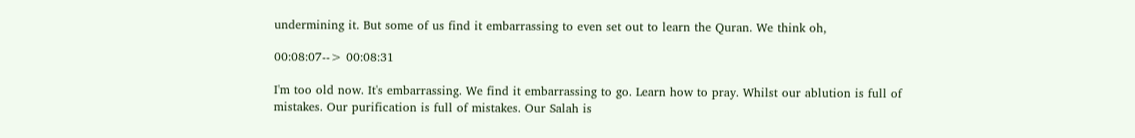undermining it. But some of us find it embarrassing to even set out to learn the Quran. We think oh,

00:08:07--> 00:08:31

I'm too old now. It's embarrassing. We find it embarrassing to go. Learn how to pray. Whilst our ablution is full of mistakes. Our purification is full of mistakes. Our Salah is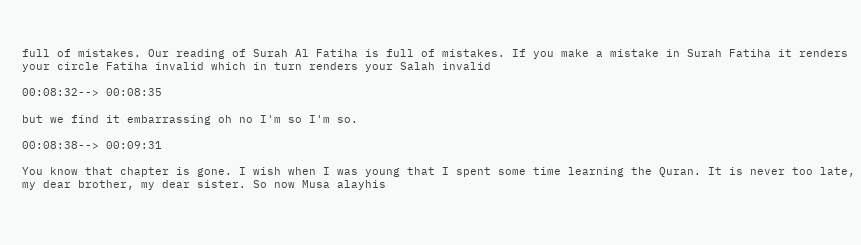full of mistakes. Our reading of Surah Al Fatiha is full of mistakes. If you make a mistake in Surah Fatiha it renders your circle Fatiha invalid which in turn renders your Salah invalid

00:08:32--> 00:08:35

but we find it embarrassing oh no I'm so I'm so.

00:08:38--> 00:09:31

You know that chapter is gone. I wish when I was young that I spent some time learning the Quran. It is never too late, my dear brother, my dear sister. So now Musa alayhis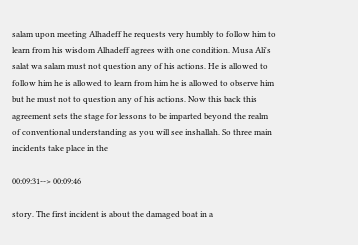salam upon meeting Alhadeff he requests very humbly to follow him to learn from his wisdom Alhadeff agrees with one condition. Musa Ali's salat wa salam must not question any of his actions. He is allowed to follow him he is allowed to learn from him he is allowed to observe him but he must not to question any of his actions. Now this back this agreement sets the stage for lessons to be imparted beyond the realm of conventional understanding as you will see inshallah. So three main incidents take place in the

00:09:31--> 00:09:46

story. The first incident is about the damaged boat in a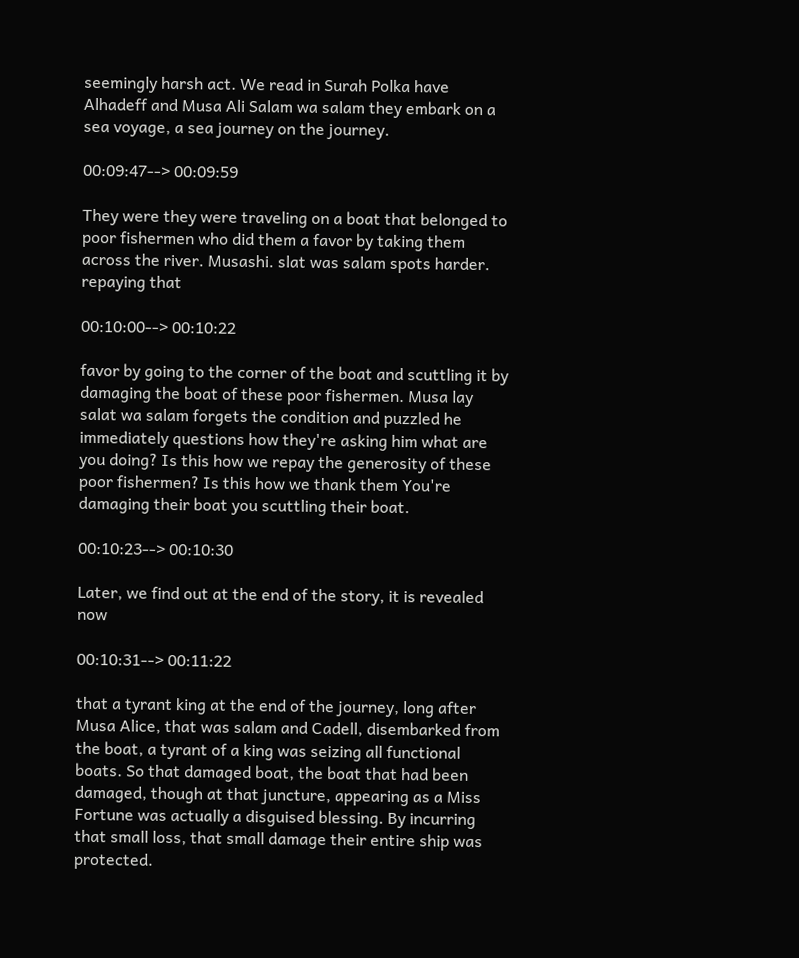seemingly harsh act. We read in Surah Polka have Alhadeff and Musa Ali Salam wa salam they embark on a sea voyage, a sea journey on the journey.

00:09:47--> 00:09:59

They were they were traveling on a boat that belonged to poor fishermen who did them a favor by taking them across the river. Musashi. slat was salam spots harder. repaying that

00:10:00--> 00:10:22

favor by going to the corner of the boat and scuttling it by damaging the boat of these poor fishermen. Musa lay salat wa salam forgets the condition and puzzled he immediately questions how they're asking him what are you doing? Is this how we repay the generosity of these poor fishermen? Is this how we thank them You're damaging their boat you scuttling their boat.

00:10:23--> 00:10:30

Later, we find out at the end of the story, it is revealed now

00:10:31--> 00:11:22

that a tyrant king at the end of the journey, long after Musa Alice, that was salam and Cadell, disembarked from the boat, a tyrant of a king was seizing all functional boats. So that damaged boat, the boat that had been damaged, though at that juncture, appearing as a Miss Fortune was actually a disguised blessing. By incurring that small loss, that small damage their entire ship was protected.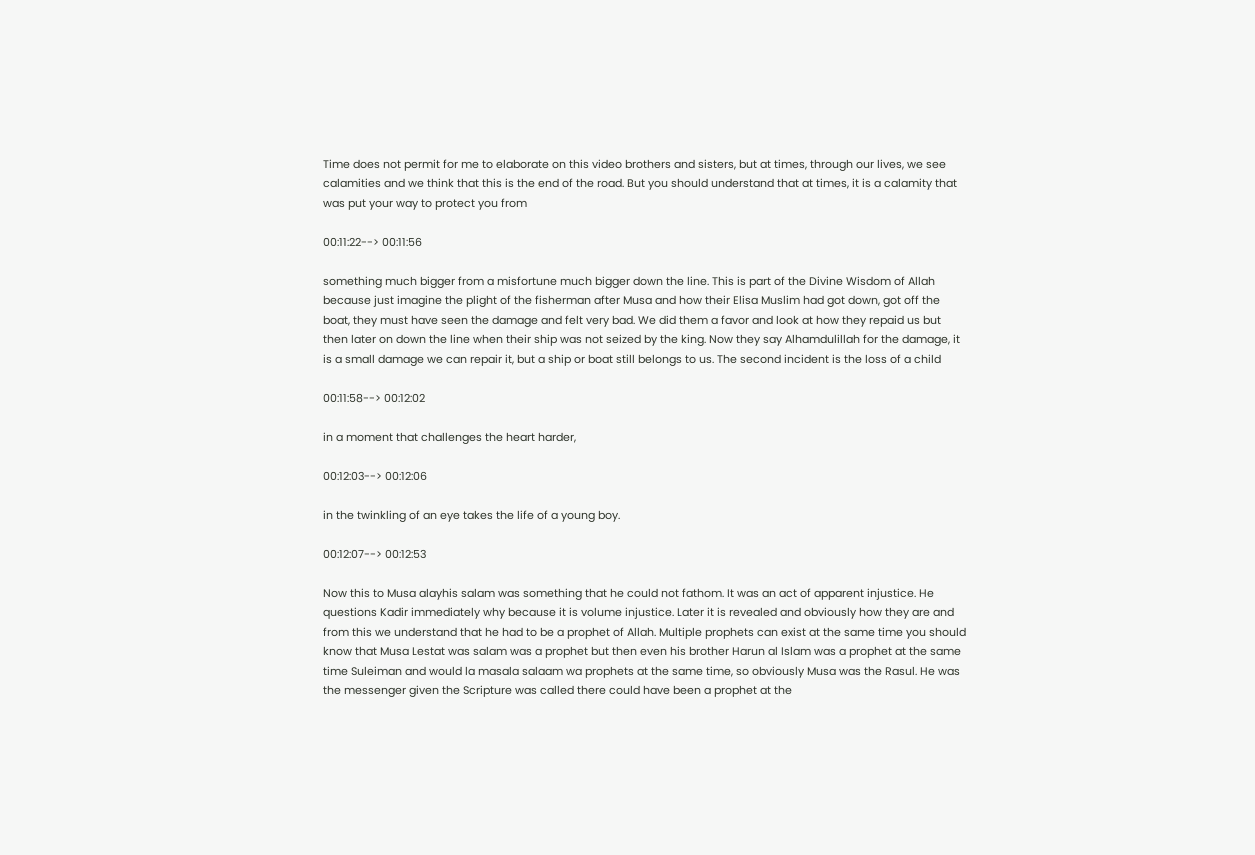Time does not permit for me to elaborate on this video brothers and sisters, but at times, through our lives, we see calamities and we think that this is the end of the road. But you should understand that at times, it is a calamity that was put your way to protect you from

00:11:22--> 00:11:56

something much bigger from a misfortune much bigger down the line. This is part of the Divine Wisdom of Allah because just imagine the plight of the fisherman after Musa and how their Elisa Muslim had got down, got off the boat, they must have seen the damage and felt very bad. We did them a favor and look at how they repaid us but then later on down the line when their ship was not seized by the king. Now they say Alhamdulillah for the damage, it is a small damage we can repair it, but a ship or boat still belongs to us. The second incident is the loss of a child

00:11:58--> 00:12:02

in a moment that challenges the heart harder,

00:12:03--> 00:12:06

in the twinkling of an eye takes the life of a young boy.

00:12:07--> 00:12:53

Now this to Musa alayhis salam was something that he could not fathom. It was an act of apparent injustice. He questions Kadir immediately why because it is volume injustice. Later it is revealed and obviously how they are and from this we understand that he had to be a prophet of Allah. Multiple prophets can exist at the same time you should know that Musa Lestat was salam was a prophet but then even his brother Harun al Islam was a prophet at the same time Suleiman and would la masala salaam wa prophets at the same time, so obviously Musa was the Rasul. He was the messenger given the Scripture was called there could have been a prophet at the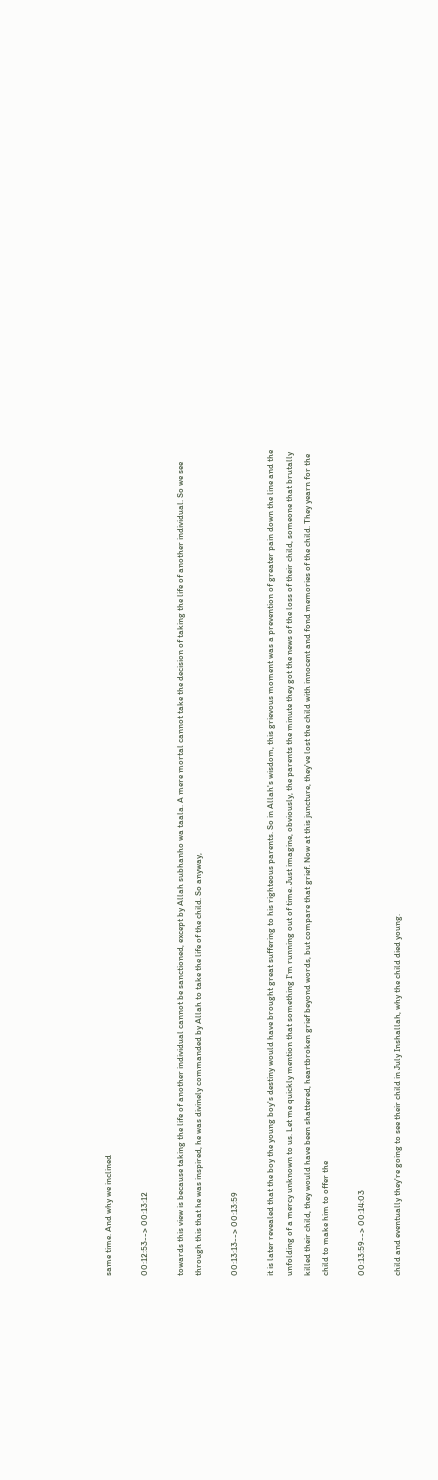same time. And why we inclined

00:12:53--> 00:13:12

towards this view is because taking the life of another individual cannot be sanctioned, except by Allah subhanho wa taala. A mere mortal cannot take the decision of taking the life of another individual. So we see through this that he was inspired, he was divinely commanded by Allah to take the life of the child. So anyway,

00:13:13--> 00:13:59

it is later revealed that the boy the young boy's destiny would have brought great suffering to his righteous parents. So in Allah's wisdom, this grievous moment was a prevention of greater pain down the line and the unfolding of a mercy unknown to us. Let me quickly mention that something I'm running out of time. Just imagine, obviously, the parents the minute they got the news of the loss of their child, someone that brutally killed their child, they would have been shattered, heartbroken grief beyond words, but compare that grief. Now at this juncture, they've lost the child with innocent and fond memories of the child. They yearn for the child to make him to offer the

00:13:59--> 00:14:03

child and eventually they're going to see their child in July Inshallah, why the child died young.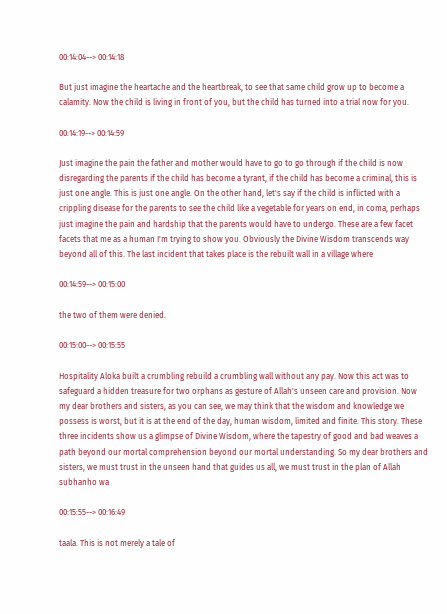00:14:04--> 00:14:18

But just imagine the heartache and the heartbreak, to see that same child grow up to become a calamity. Now the child is living in front of you, but the child has turned into a trial now for you.

00:14:19--> 00:14:59

Just imagine the pain the father and mother would have to go to go through if the child is now disregarding the parents if the child has become a tyrant, if the child has become a criminal, this is just one angle. This is just one angle. On the other hand, let's say if the child is inflicted with a crippling disease for the parents to see the child like a vegetable for years on end, in coma, perhaps just imagine the pain and hardship that the parents would have to undergo. These are a few facet facets that me as a human I'm trying to show you. Obviously the Divine Wisdom transcends way beyond all of this. The last incident that takes place is the rebuilt wall in a village where

00:14:59--> 00:15:00

the two of them were denied.

00:15:00--> 00:15:55

Hospitality Aloka built a crumbling rebuild a crumbling wall without any pay. Now this act was to safeguard a hidden treasure for two orphans as gesture of Allah's unseen care and provision. Now my dear brothers and sisters, as you can see, we may think that the wisdom and knowledge we possess is worst, but it is at the end of the day, human wisdom, limited and finite. This story. These three incidents show us a glimpse of Divine Wisdom, where the tapestry of good and bad weaves a path beyond our mortal comprehension beyond our mortal understanding. So my dear brothers and sisters, we must trust in the unseen hand that guides us all, we must trust in the plan of Allah subhanho wa

00:15:55--> 00:16:49

taala. This is not merely a tale of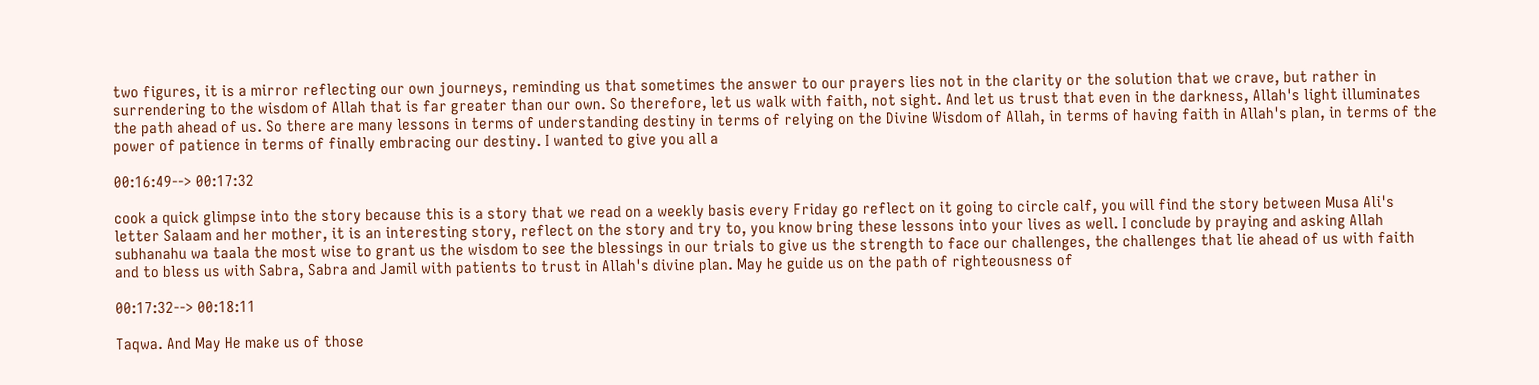two figures, it is a mirror reflecting our own journeys, reminding us that sometimes the answer to our prayers lies not in the clarity or the solution that we crave, but rather in surrendering to the wisdom of Allah that is far greater than our own. So therefore, let us walk with faith, not sight. And let us trust that even in the darkness, Allah's light illuminates the path ahead of us. So there are many lessons in terms of understanding destiny in terms of relying on the Divine Wisdom of Allah, in terms of having faith in Allah's plan, in terms of the power of patience in terms of finally embracing our destiny. I wanted to give you all a

00:16:49--> 00:17:32

cook a quick glimpse into the story because this is a story that we read on a weekly basis every Friday go reflect on it going to circle calf, you will find the story between Musa Ali's letter Salaam and her mother, it is an interesting story, reflect on the story and try to, you know bring these lessons into your lives as well. I conclude by praying and asking Allah subhanahu wa taala the most wise to grant us the wisdom to see the blessings in our trials to give us the strength to face our challenges, the challenges that lie ahead of us with faith and to bless us with Sabra, Sabra and Jamil with patients to trust in Allah's divine plan. May he guide us on the path of righteousness of

00:17:32--> 00:18:11

Taqwa. And May He make us of those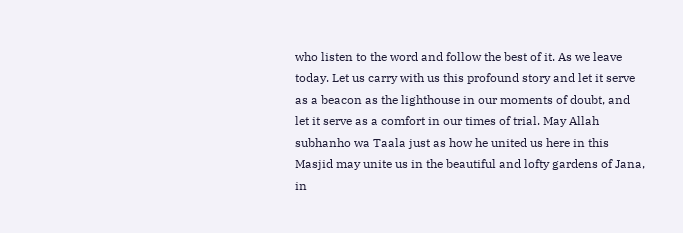who listen to the word and follow the best of it. As we leave today. Let us carry with us this profound story and let it serve as a beacon as the lighthouse in our moments of doubt, and let it serve as a comfort in our times of trial. May Allah subhanho wa Taala just as how he united us here in this Masjid may unite us in the beautiful and lofty gardens of Jana, in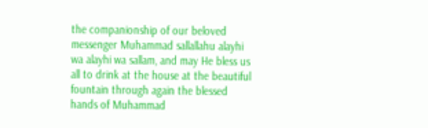the companionship of our beloved messenger Muhammad sallallahu alayhi wa alayhi wa sallam, and may He bless us all to drink at the house at the beautiful fountain through again the blessed hands of Muhammad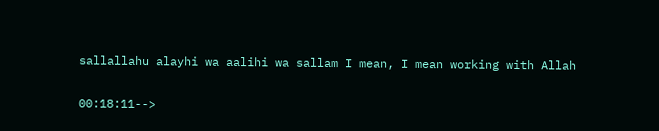sallallahu alayhi wa aalihi wa sallam I mean, I mean working with Allah

00:18:11-->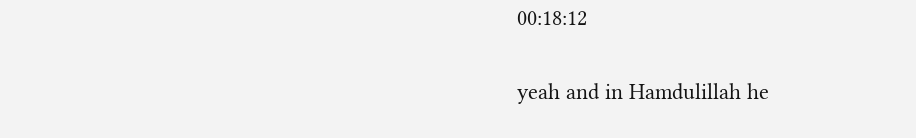00:18:12

yeah and in Hamdulillah he